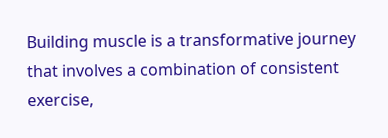Building muscle is a transformative journey that involves a combination of consistent exercise,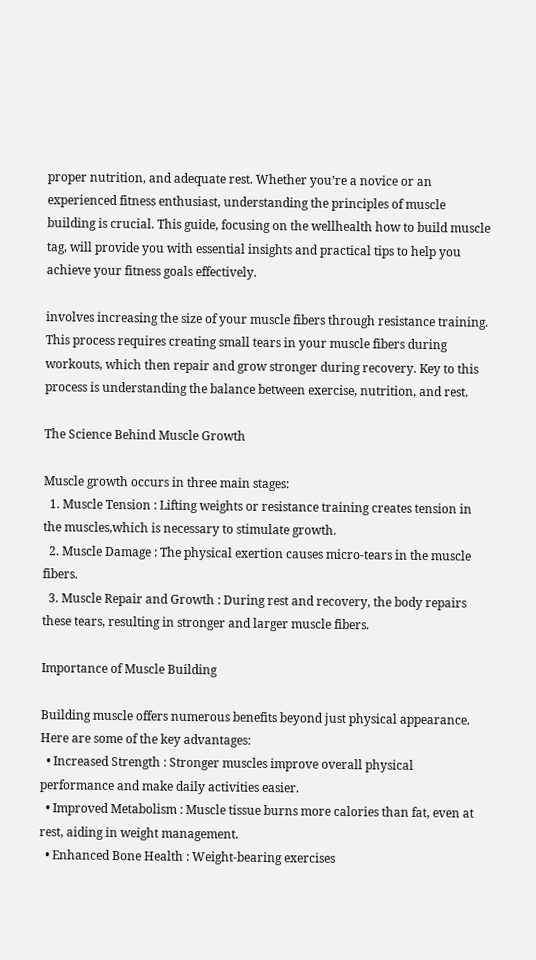proper nutrition, and adequate rest. Whether you’re a novice or an experienced fitness enthusiast, understanding the principles of muscle building is crucial. This guide, focusing on the wellhealth how to build muscle tag, will provide you with essential insights and practical tips to help you achieve your fitness goals effectively.

involves increasing the size of your muscle fibers through resistance training. This process requires creating small tears in your muscle fibers during workouts, which then repair and grow stronger during recovery. Key to this process is understanding the balance between exercise, nutrition, and rest.

The Science Behind Muscle Growth

Muscle growth occurs in three main stages:
  1. Muscle Tension : Lifting weights or resistance training creates tension in the muscles,which is necessary to stimulate growth.
  2. Muscle Damage : The physical exertion causes micro-tears in the muscle fibers.
  3. Muscle Repair and Growth : During rest and recovery, the body repairs these tears, resulting in stronger and larger muscle fibers.

Importance of Muscle Building

Building muscle offers numerous benefits beyond just physical appearance. Here are some of the key advantages:
  • Increased Strength : Stronger muscles improve overall physical performance and make daily activities easier.
  • Improved Metabolism : Muscle tissue burns more calories than fat, even at rest, aiding in weight management.
  • Enhanced Bone Health : Weight-bearing exercises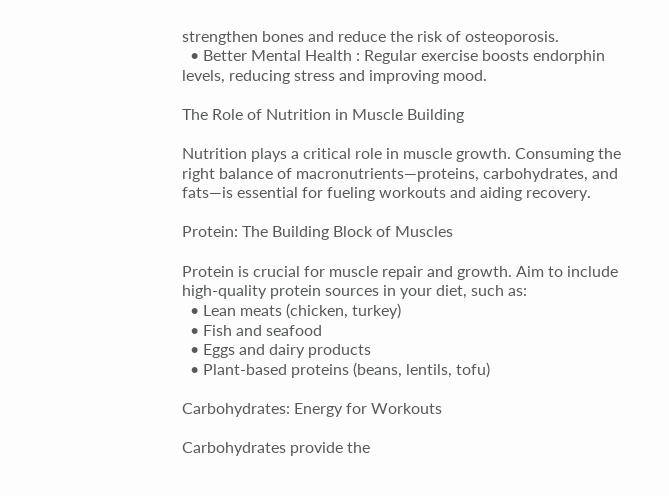strengthen bones and reduce the risk of osteoporosis.
  • Better Mental Health : Regular exercise boosts endorphin levels, reducing stress and improving mood.

The Role of Nutrition in Muscle Building

Nutrition plays a critical role in muscle growth. Consuming the right balance of macronutrients—proteins, carbohydrates, and fats—is essential for fueling workouts and aiding recovery.

Protein: The Building Block of Muscles

Protein is crucial for muscle repair and growth. Aim to include high-quality protein sources in your diet, such as:
  • Lean meats (chicken, turkey)
  • Fish and seafood
  • Eggs and dairy products
  • Plant-based proteins (beans, lentils, tofu)

Carbohydrates: Energy for Workouts

Carbohydrates provide the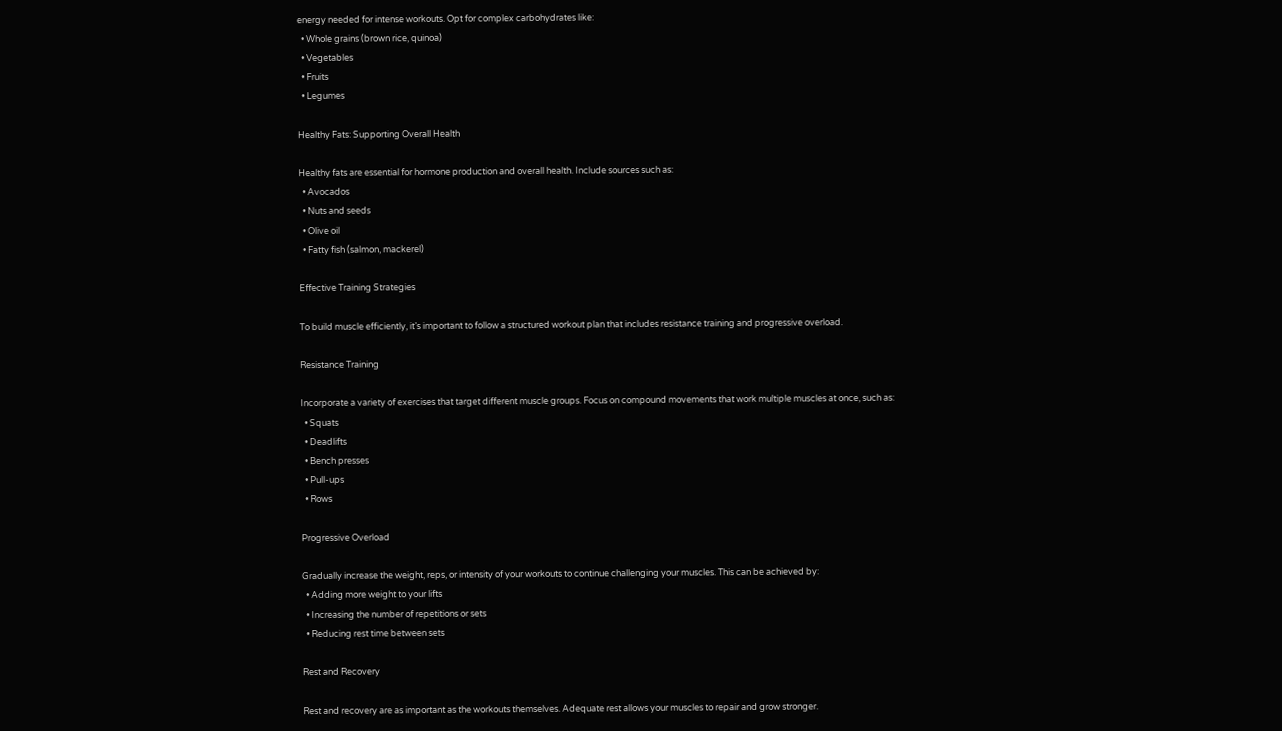energy needed for intense workouts. Opt for complex carbohydrates like:
  • Whole grains (brown rice, quinoa)
  • Vegetables
  • Fruits
  • Legumes

Healthy Fats: Supporting Overall Health

Healthy fats are essential for hormone production and overall health. Include sources such as:
  • Avocados
  • Nuts and seeds
  • Olive oil
  • Fatty fish (salmon, mackerel)

Effective Training Strategies

To build muscle efficiently, it’s important to follow a structured workout plan that includes resistance training and progressive overload.

Resistance Training

Incorporate a variety of exercises that target different muscle groups. Focus on compound movements that work multiple muscles at once, such as:
  • Squats
  • Deadlifts
  • Bench presses
  • Pull-ups
  • Rows

Progressive Overload

Gradually increase the weight, reps, or intensity of your workouts to continue challenging your muscles. This can be achieved by:
  • Adding more weight to your lifts
  • Increasing the number of repetitions or sets
  • Reducing rest time between sets

Rest and Recovery

Rest and recovery are as important as the workouts themselves. Adequate rest allows your muscles to repair and grow stronger.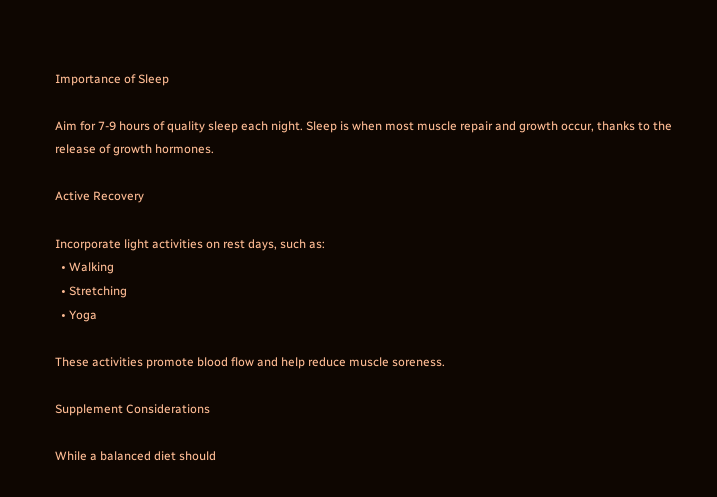Importance of Sleep

Aim for 7-9 hours of quality sleep each night. Sleep is when most muscle repair and growth occur, thanks to the release of growth hormones.

Active Recovery

Incorporate light activities on rest days, such as:
  • Walking
  • Stretching
  • Yoga

These activities promote blood flow and help reduce muscle soreness.

Supplement Considerations

While a balanced diet should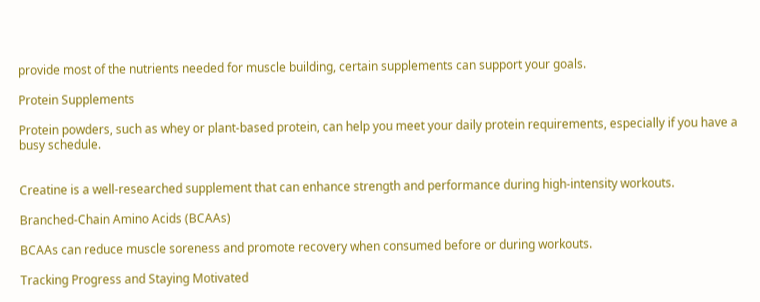provide most of the nutrients needed for muscle building, certain supplements can support your goals.

Protein Supplements

Protein powders, such as whey or plant-based protein, can help you meet your daily protein requirements, especially if you have a busy schedule.


Creatine is a well-researched supplement that can enhance strength and performance during high-intensity workouts.

Branched-Chain Amino Acids (BCAAs)

BCAAs can reduce muscle soreness and promote recovery when consumed before or during workouts.

Tracking Progress and Staying Motivated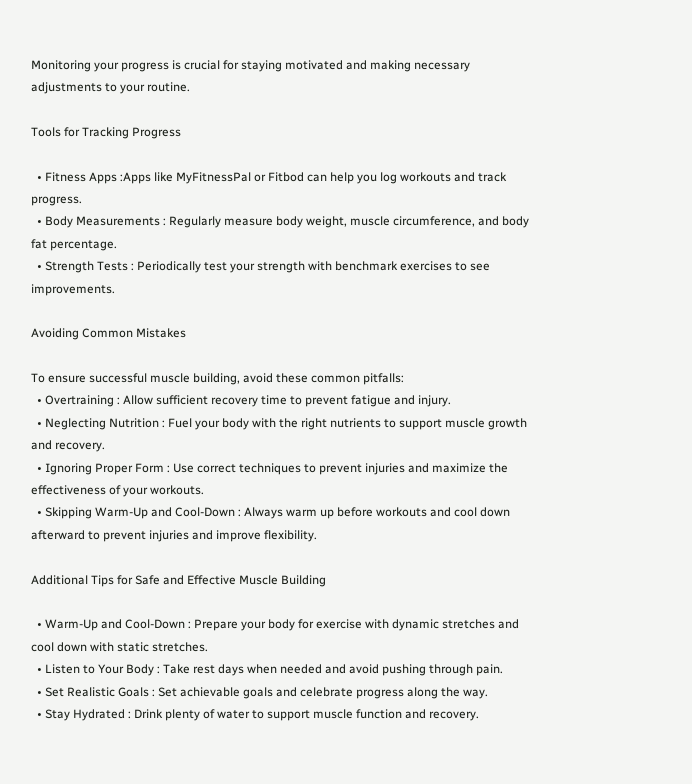Monitoring your progress is crucial for staying motivated and making necessary adjustments to your routine.

Tools for Tracking Progress

  • Fitness Apps :Apps like MyFitnessPal or Fitbod can help you log workouts and track progress.
  • Body Measurements : Regularly measure body weight, muscle circumference, and body fat percentage.
  • Strength Tests : Periodically test your strength with benchmark exercises to see improvements.

Avoiding Common Mistakes

To ensure successful muscle building, avoid these common pitfalls:
  • Overtraining : Allow sufficient recovery time to prevent fatigue and injury.
  • Neglecting Nutrition : Fuel your body with the right nutrients to support muscle growth and recovery.
  • Ignoring Proper Form : Use correct techniques to prevent injuries and maximize the effectiveness of your workouts.
  • Skipping Warm-Up and Cool-Down : Always warm up before workouts and cool down afterward to prevent injuries and improve flexibility.

Additional Tips for Safe and Effective Muscle Building

  • Warm-Up and Cool-Down : Prepare your body for exercise with dynamic stretches and cool down with static stretches.
  • Listen to Your Body : Take rest days when needed and avoid pushing through pain.
  • Set Realistic Goals : Set achievable goals and celebrate progress along the way.
  • Stay Hydrated : Drink plenty of water to support muscle function and recovery.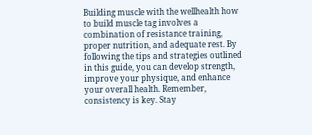Building muscle with the wellhealth how to build muscle tag involves a combination of resistance training, proper nutrition, and adequate rest. By following the tips and strategies outlined in this guide, you can develop strength, improve your physique, and enhance your overall health. Remember, consistency is key. Stay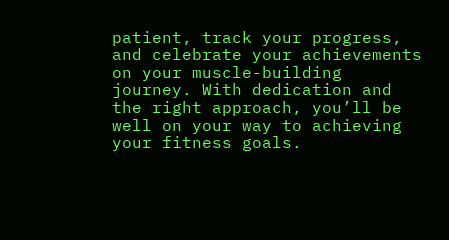patient, track your progress, and celebrate your achievements on your muscle-building journey. With dedication and the right approach, you’ll be well on your way to achieving your fitness goals.